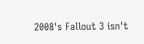2008's Fallout 3 isn't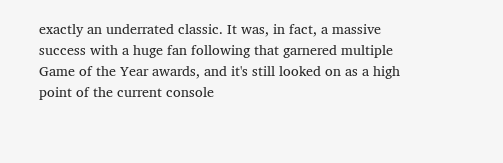exactly an underrated classic. It was, in fact, a massive success with a huge fan following that garnered multiple Game of the Year awards, and it's still looked on as a high point of the current console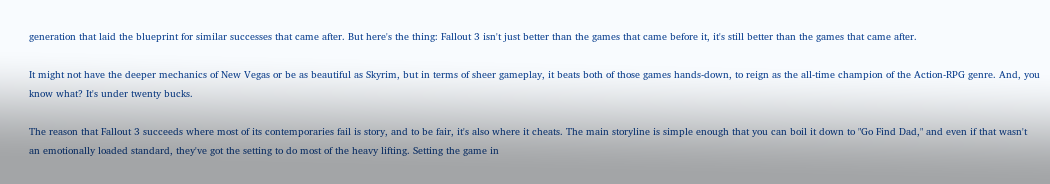generation that laid the blueprint for similar successes that came after. But here's the thing: Fallout 3 isn't just better than the games that came before it, it's still better than the games that came after.

It might not have the deeper mechanics of New Vegas or be as beautiful as Skyrim, but in terms of sheer gameplay, it beats both of those games hands-down, to reign as the all-time champion of the Action-RPG genre. And, you know what? It's under twenty bucks.

The reason that Fallout 3 succeeds where most of its contemporaries fail is story, and to be fair, it's also where it cheats. The main storyline is simple enough that you can boil it down to "Go Find Dad," and even if that wasn't an emotionally loaded standard, they've got the setting to do most of the heavy lifting. Setting the game in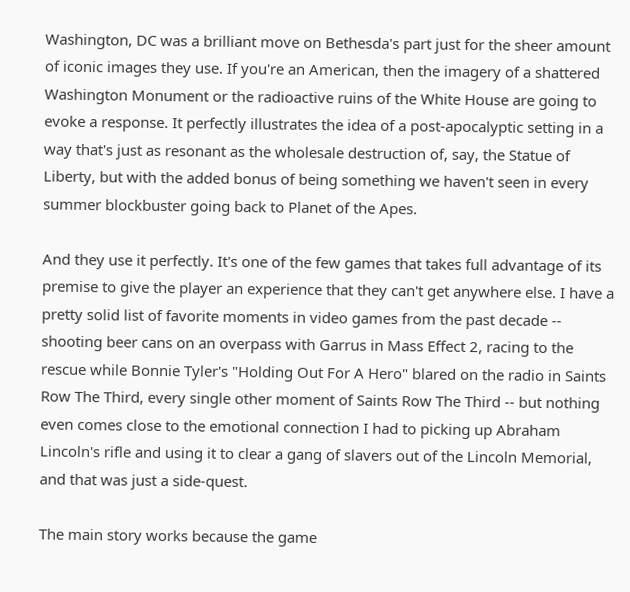Washington, DC was a brilliant move on Bethesda's part just for the sheer amount of iconic images they use. If you're an American, then the imagery of a shattered Washington Monument or the radioactive ruins of the White House are going to evoke a response. It perfectly illustrates the idea of a post-apocalyptic setting in a way that's just as resonant as the wholesale destruction of, say, the Statue of Liberty, but with the added bonus of being something we haven't seen in every summer blockbuster going back to Planet of the Apes.

And they use it perfectly. It's one of the few games that takes full advantage of its premise to give the player an experience that they can't get anywhere else. I have a pretty solid list of favorite moments in video games from the past decade -- shooting beer cans on an overpass with Garrus in Mass Effect 2, racing to the rescue while Bonnie Tyler's "Holding Out For A Hero" blared on the radio in Saints Row The Third, every single other moment of Saints Row The Third -- but nothing even comes close to the emotional connection I had to picking up Abraham Lincoln's rifle and using it to clear a gang of slavers out of the Lincoln Memorial, and that was just a side-quest.

The main story works because the game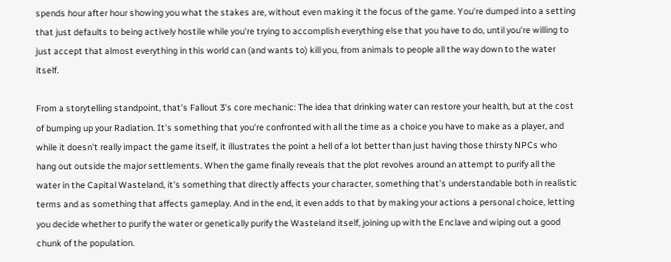spends hour after hour showing you what the stakes are, without even making it the focus of the game. You're dumped into a setting that just defaults to being actively hostile while you're trying to accomplish everything else that you have to do, until you're willing to just accept that almost everything in this world can (and wants to) kill you, from animals to people all the way down to the water itself.

From a storytelling standpoint, that's Fallout 3's core mechanic: The idea that drinking water can restore your health, but at the cost of bumping up your Radiation. It's something that you're confronted with all the time as a choice you have to make as a player, and while it doesn't really impact the game itself, it illustrates the point a hell of a lot better than just having those thirsty NPCs who hang out outside the major settlements. When the game finally reveals that the plot revolves around an attempt to purify all the water in the Capital Wasteland, it's something that directly affects your character, something that's understandable both in realistic terms and as something that affects gameplay. And in the end, it even adds to that by making your actions a personal choice, letting you decide whether to purify the water or genetically purify the Wasteland itself, joining up with the Enclave and wiping out a good chunk of the population.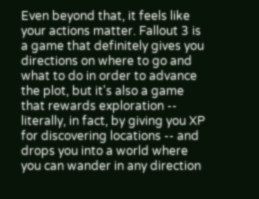Even beyond that, it feels like your actions matter. Fallout 3 is a game that definitely gives you directions on where to go and what to do in order to advance the plot, but it's also a game that rewards exploration -- literally, in fact, by giving you XP for discovering locations -- and drops you into a world where you can wander in any direction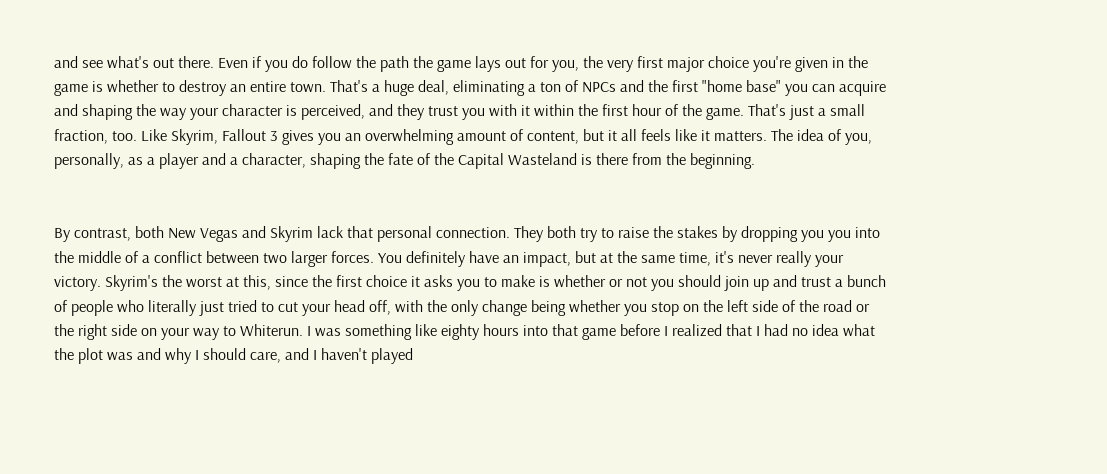and see what's out there. Even if you do follow the path the game lays out for you, the very first major choice you're given in the game is whether to destroy an entire town. That's a huge deal, eliminating a ton of NPCs and the first "home base" you can acquire and shaping the way your character is perceived, and they trust you with it within the first hour of the game. That's just a small fraction, too. Like Skyrim, Fallout 3 gives you an overwhelming amount of content, but it all feels like it matters. The idea of you, personally, as a player and a character, shaping the fate of the Capital Wasteland is there from the beginning.


By contrast, both New Vegas and Skyrim lack that personal connection. They both try to raise the stakes by dropping you you into the middle of a conflict between two larger forces. You definitely have an impact, but at the same time, it's never really your victory. Skyrim's the worst at this, since the first choice it asks you to make is whether or not you should join up and trust a bunch of people who literally just tried to cut your head off, with the only change being whether you stop on the left side of the road or the right side on your way to Whiterun. I was something like eighty hours into that game before I realized that I had no idea what the plot was and why I should care, and I haven't played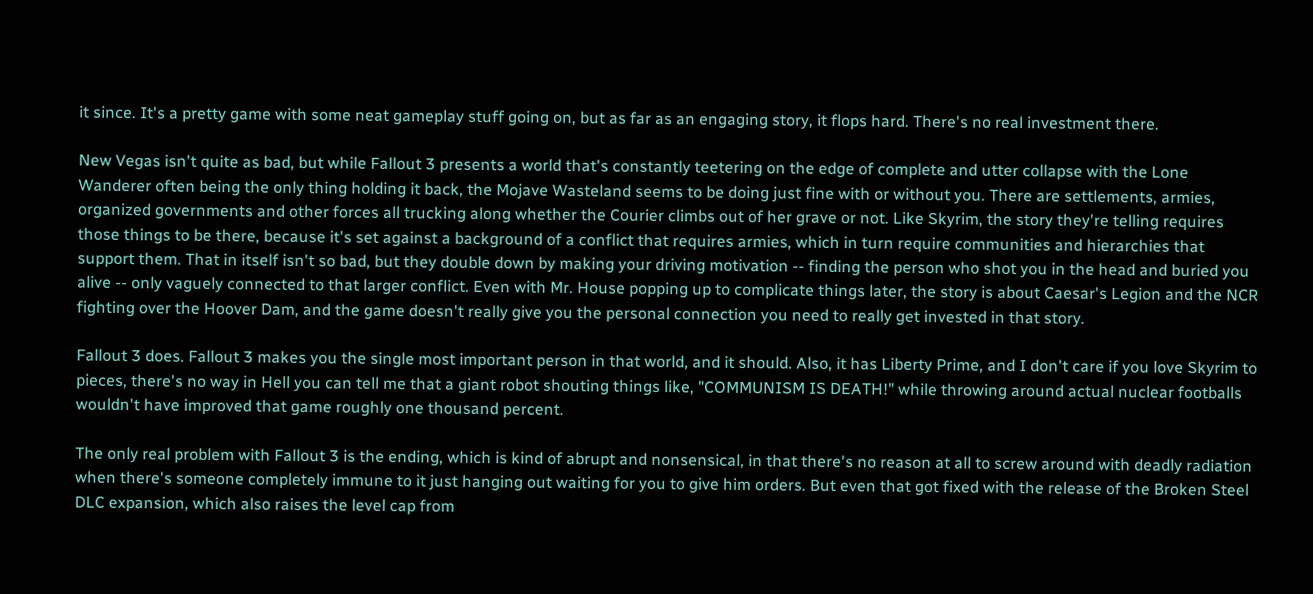it since. It's a pretty game with some neat gameplay stuff going on, but as far as an engaging story, it flops hard. There's no real investment there.

New Vegas isn't quite as bad, but while Fallout 3 presents a world that's constantly teetering on the edge of complete and utter collapse with the Lone Wanderer often being the only thing holding it back, the Mojave Wasteland seems to be doing just fine with or without you. There are settlements, armies, organized governments and other forces all trucking along whether the Courier climbs out of her grave or not. Like Skyrim, the story they're telling requires those things to be there, because it's set against a background of a conflict that requires armies, which in turn require communities and hierarchies that support them. That in itself isn't so bad, but they double down by making your driving motivation -- finding the person who shot you in the head and buried you alive -- only vaguely connected to that larger conflict. Even with Mr. House popping up to complicate things later, the story is about Caesar's Legion and the NCR fighting over the Hoover Dam, and the game doesn't really give you the personal connection you need to really get invested in that story.

Fallout 3 does. Fallout 3 makes you the single most important person in that world, and it should. Also, it has Liberty Prime, and I don't care if you love Skyrim to pieces, there's no way in Hell you can tell me that a giant robot shouting things like, "COMMUNISM IS DEATH!" while throwing around actual nuclear footballs wouldn't have improved that game roughly one thousand percent.

The only real problem with Fallout 3 is the ending, which is kind of abrupt and nonsensical, in that there's no reason at all to screw around with deadly radiation when there's someone completely immune to it just hanging out waiting for you to give him orders. But even that got fixed with the release of the Broken Steel DLC expansion, which also raises the level cap from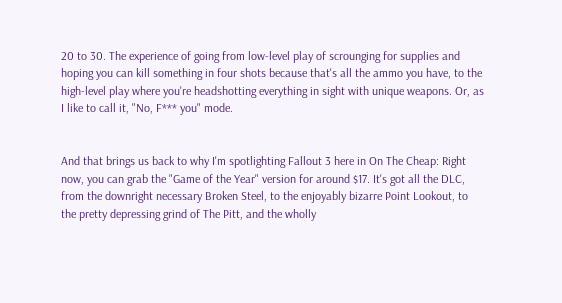20 to 30. The experience of going from low-level play of scrounging for supplies and hoping you can kill something in four shots because that's all the ammo you have, to the high-level play where you're headshotting everything in sight with unique weapons. Or, as I like to call it, "No, F*** you" mode.


And that brings us back to why I'm spotlighting Fallout 3 here in On The Cheap: Right now, you can grab the "Game of the Year" version for around $17. It's got all the DLC, from the downright necessary Broken Steel, to the enjoyably bizarre Point Lookout, to the pretty depressing grind of The Pitt, and the wholly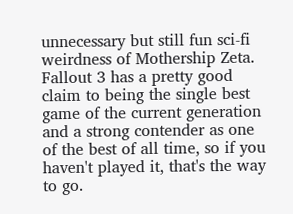unnecessary but still fun sci-fi weirdness of Mothership Zeta. Fallout 3 has a pretty good claim to being the single best game of the current generation and a strong contender as one of the best of all time, so if you haven't played it, that's the way to go.